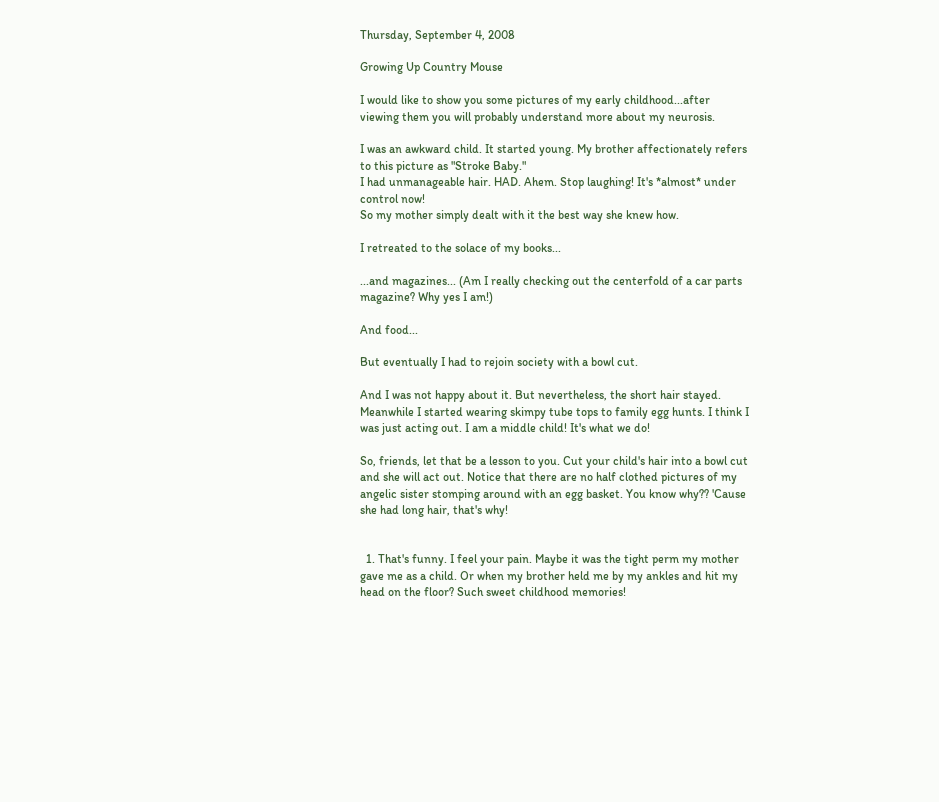Thursday, September 4, 2008

Growing Up Country Mouse

I would like to show you some pictures of my early childhood...after viewing them you will probably understand more about my neurosis.

I was an awkward child. It started young. My brother affectionately refers to this picture as "Stroke Baby."
I had unmanageable hair. HAD. Ahem. Stop laughing! It's *almost* under control now!
So my mother simply dealt with it the best way she knew how.

I retreated to the solace of my books...

...and magazines... (Am I really checking out the centerfold of a car parts magazine? Why yes I am!)

And food...

But eventually I had to rejoin society with a bowl cut.

And I was not happy about it. But nevertheless, the short hair stayed.
Meanwhile I started wearing skimpy tube tops to family egg hunts. I think I was just acting out. I am a middle child! It's what we do!

So, friends, let that be a lesson to you. Cut your child's hair into a bowl cut and she will act out. Notice that there are no half clothed pictures of my angelic sister stomping around with an egg basket. You know why?? 'Cause she had long hair, that's why!


  1. That's funny. I feel your pain. Maybe it was the tight perm my mother gave me as a child. Or when my brother held me by my ankles and hit my head on the floor? Such sweet childhood memories!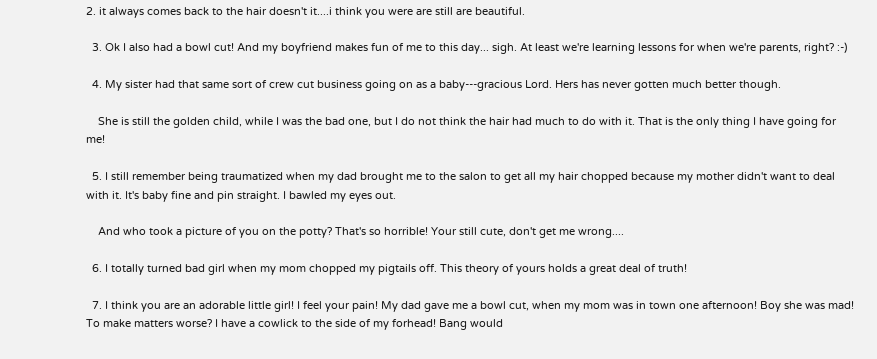2. it always comes back to the hair doesn't it....i think you were are still are beautiful.

  3. Ok I also had a bowl cut! And my boyfriend makes fun of me to this day... sigh. At least we're learning lessons for when we're parents, right? :-)

  4. My sister had that same sort of crew cut business going on as a baby---gracious Lord. Hers has never gotten much better though.

    She is still the golden child, while I was the bad one, but I do not think the hair had much to do with it. That is the only thing I have going for me!

  5. I still remember being traumatized when my dad brought me to the salon to get all my hair chopped because my mother didn't want to deal with it. It's baby fine and pin straight. I bawled my eyes out.

    And who took a picture of you on the potty? That's so horrible! Your still cute, don't get me wrong....

  6. I totally turned bad girl when my mom chopped my pigtails off. This theory of yours holds a great deal of truth!

  7. I think you are an adorable little girl! I feel your pain! My dad gave me a bowl cut, when my mom was in town one afternoon! Boy she was mad! To make matters worse? I have a cowlick to the side of my forhead! Bang would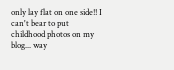only lay flat on one side!! I can't bear to put childhood photos on my blog... way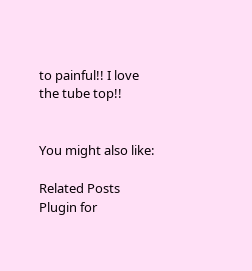to painful!! I love the tube top!!


You might also like:

Related Posts Plugin for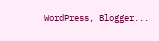WordPress, Blogger...